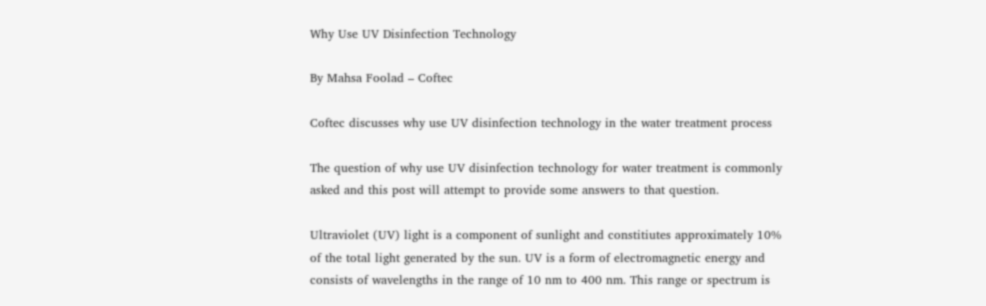Why Use UV Disinfection Technology

By Mahsa Foolad – Coftec

Coftec discusses why use UV disinfection technology in the water treatment process

The question of why use UV disinfection technology for water treatment is commonly asked and this post will attempt to provide some answers to that question.

Ultraviolet (UV) light is a component of sunlight and constitiutes approximately 10% of the total light generated by the sun. UV is a form of electromagnetic energy and consists of wavelengths in the range of 10 nm to 400 nm. This range or spectrum is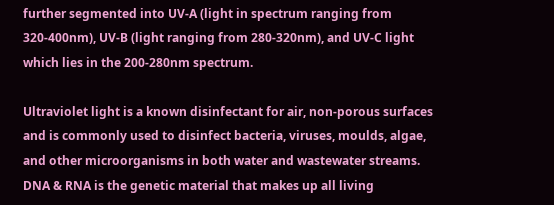further segmented into UV-A (light in spectrum ranging from 320-400nm), UV-B (light ranging from 280-320nm), and UV-C light which lies in the 200-280nm spectrum.

Ultraviolet light is a known disinfectant for air, non-porous surfaces and is commonly used to disinfect bacteria, viruses, moulds, algae, and other microorganisms in both water and wastewater streams. DNA & RNA is the genetic material that makes up all living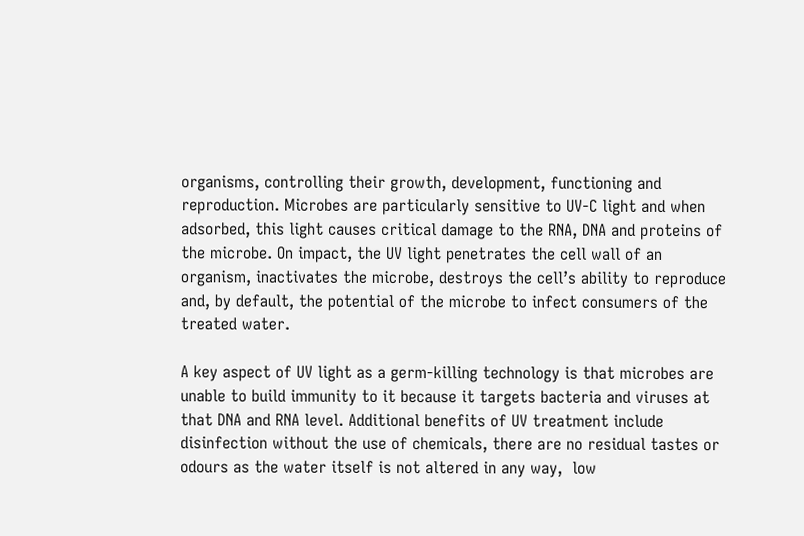organisms, controlling their growth, development, functioning and reproduction. Microbes are particularly sensitive to UV-C light and when adsorbed, this light causes critical damage to the RNA, DNA and proteins of the microbe. On impact, the UV light penetrates the cell wall of an organism, inactivates the microbe, destroys the cell’s ability to reproduce and, by default, the potential of the microbe to infect consumers of the treated water.

A key aspect of UV light as a germ-killing technology is that microbes are unable to build immunity to it because it targets bacteria and viruses at that DNA and RNA level. Additional benefits of UV treatment include disinfection without the use of chemicals, there are no residual tastes or odours as the water itself is not altered in any way,  low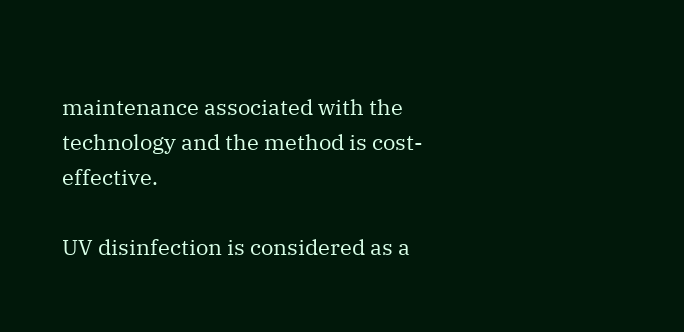maintenance associated with the technology and the method is cost-effective.

UV disinfection is considered as a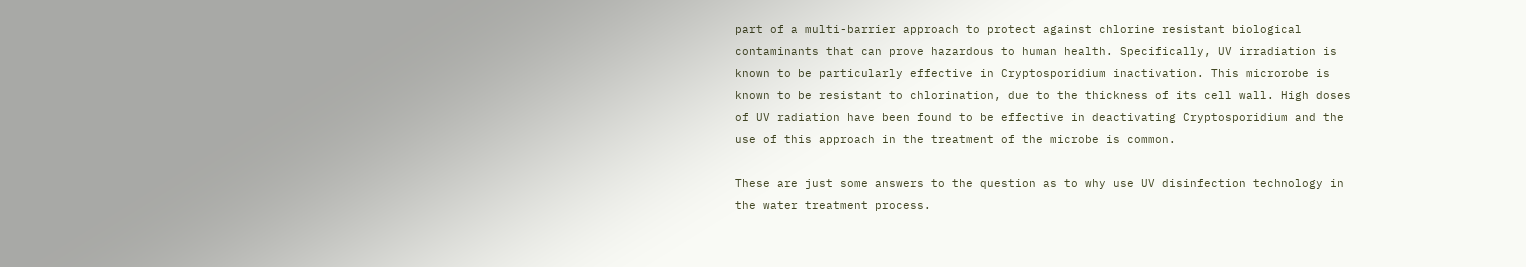part of a multi-barrier approach to protect against chlorine resistant biological contaminants that can prove hazardous to human health. Specifically, UV irradiation is known to be particularly effective in Cryptosporidium inactivation. This microrobe is known to be resistant to chlorination, due to the thickness of its cell wall. High doses of UV radiation have been found to be effective in deactivating Cryptosporidium and the use of this approach in the treatment of the microbe is common.

These are just some answers to the question as to why use UV disinfection technology in the water treatment process.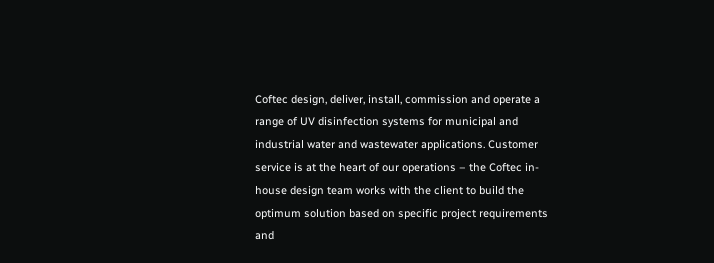Coftec design, deliver, install, commission and operate a range of UV disinfection systems for municipal and industrial water and wastewater applications. Customer service is at the heart of our operations – the Coftec in-house design team works with the client to build the optimum solution based on specific project requirements and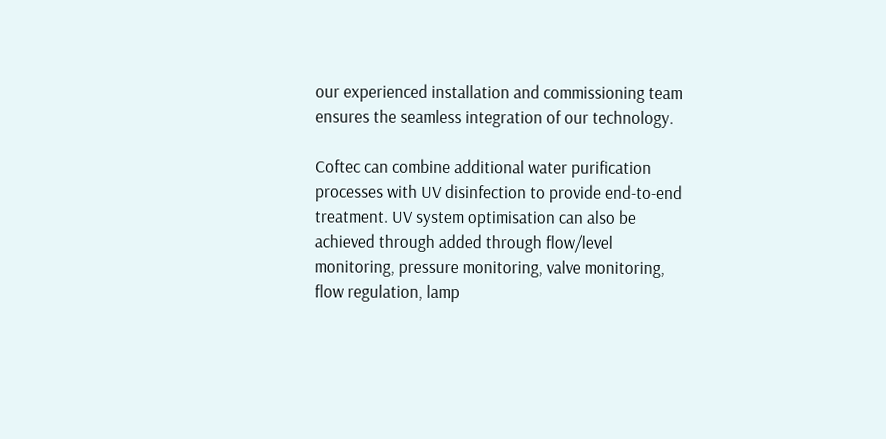our experienced installation and commissioning team ensures the seamless integration of our technology.

Coftec can combine additional water purification processes with UV disinfection to provide end-to-end treatment. UV system optimisation can also be achieved through added through flow/level monitoring, pressure monitoring, valve monitoring, flow regulation, lamp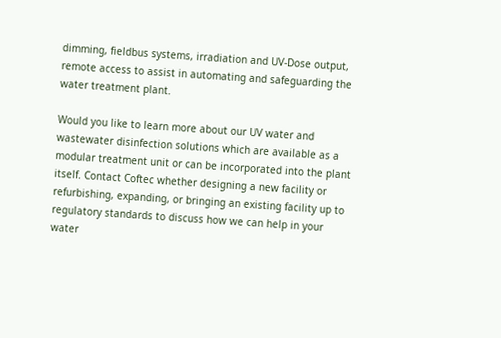dimming, fieldbus systems, irradiation and UV-Dose output, remote access to assist in automating and safeguarding the water treatment plant.

Would you like to learn more about our UV water and wastewater disinfection solutions which are available as a modular treatment unit or can be incorporated into the plant itself. Contact Coftec whether designing a new facility or refurbishing, expanding, or bringing an existing facility up to regulatory standards to discuss how we can help in your water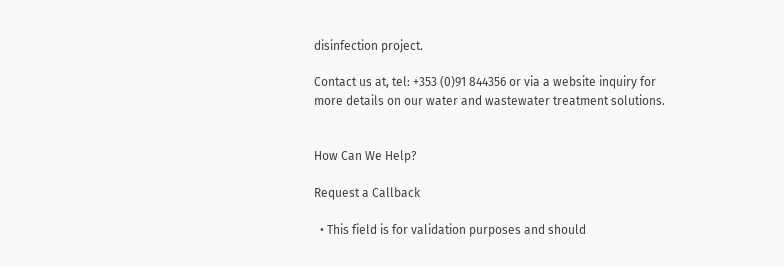disinfection project.

Contact us at, tel: +353 (0)91 844356 or via a website inquiry for more details on our water and wastewater treatment solutions.


How Can We Help?

Request a Callback

  • This field is for validation purposes and should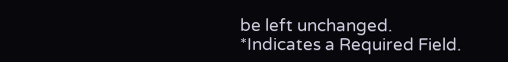be left unchanged.
*Indicates a Required Field.